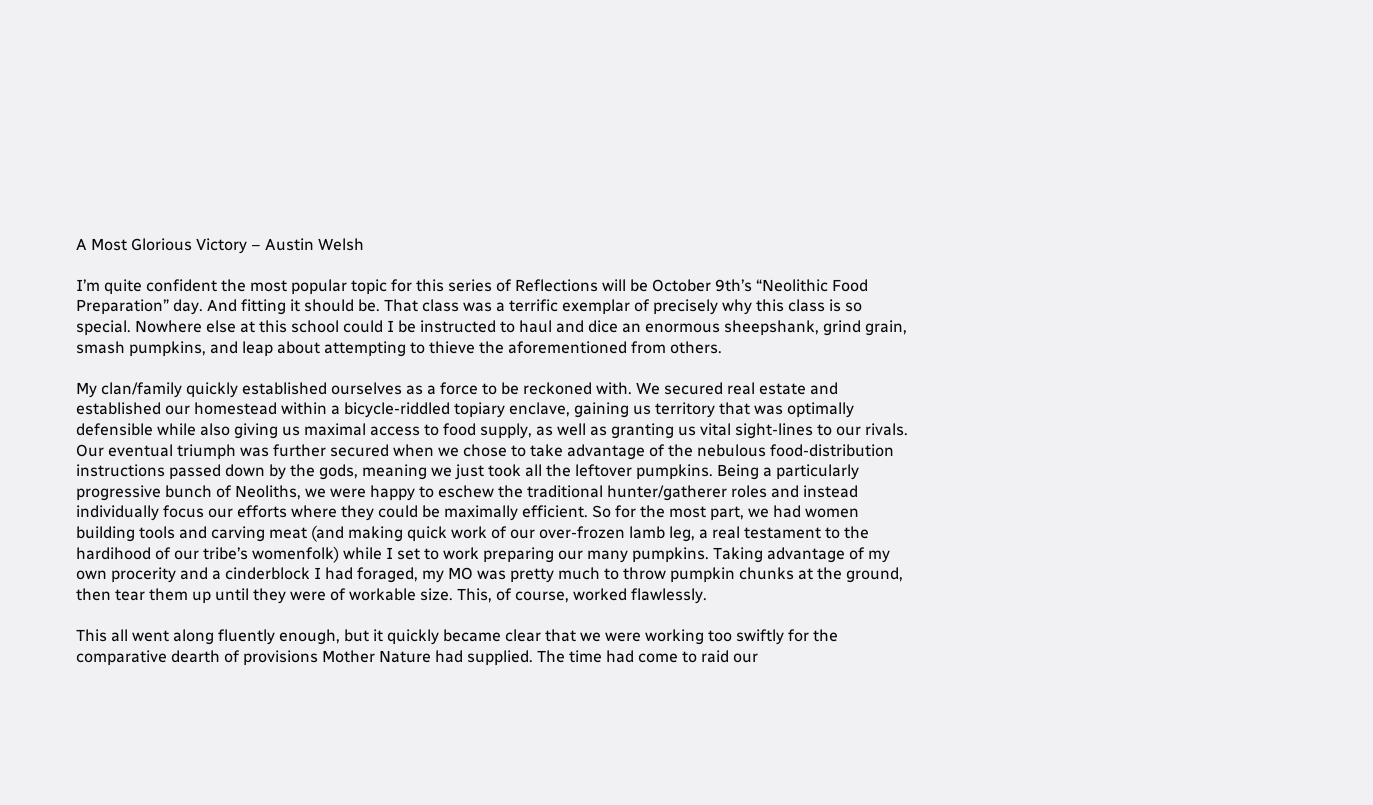A Most Glorious Victory – Austin Welsh

I’m quite confident the most popular topic for this series of Reflections will be October 9th’s “Neolithic Food Preparation” day. And fitting it should be. That class was a terrific exemplar of precisely why this class is so special. Nowhere else at this school could I be instructed to haul and dice an enormous sheepshank, grind grain, smash pumpkins, and leap about attempting to thieve the aforementioned from others.

My clan/family quickly established ourselves as a force to be reckoned with. We secured real estate and established our homestead within a bicycle-riddled topiary enclave, gaining us territory that was optimally defensible while also giving us maximal access to food supply, as well as granting us vital sight-lines to our rivals. Our eventual triumph was further secured when we chose to take advantage of the nebulous food-distribution instructions passed down by the gods, meaning we just took all the leftover pumpkins. Being a particularly progressive bunch of Neoliths, we were happy to eschew the traditional hunter/gatherer roles and instead individually focus our efforts where they could be maximally efficient. So for the most part, we had women building tools and carving meat (and making quick work of our over-frozen lamb leg, a real testament to the hardihood of our tribe’s womenfolk) while I set to work preparing our many pumpkins. Taking advantage of my own procerity and a cinderblock I had foraged, my MO was pretty much to throw pumpkin chunks at the ground, then tear them up until they were of workable size. This, of course, worked flawlessly.

This all went along fluently enough, but it quickly became clear that we were working too swiftly for the comparative dearth of provisions Mother Nature had supplied. The time had come to raid our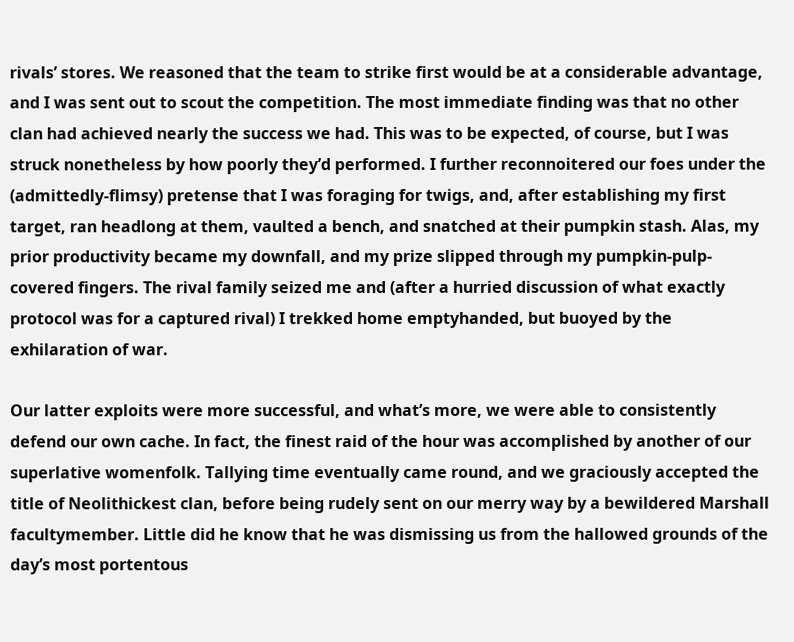rivals’ stores. We reasoned that the team to strike first would be at a considerable advantage, and I was sent out to scout the competition. The most immediate finding was that no other clan had achieved nearly the success we had. This was to be expected, of course, but I was struck nonetheless by how poorly they’d performed. I further reconnoitered our foes under the (admittedly-flimsy) pretense that I was foraging for twigs, and, after establishing my first target, ran headlong at them, vaulted a bench, and snatched at their pumpkin stash. Alas, my prior productivity became my downfall, and my prize slipped through my pumpkin-pulp-covered fingers. The rival family seized me and (after a hurried discussion of what exactly protocol was for a captured rival) I trekked home emptyhanded, but buoyed by the exhilaration of war.

Our latter exploits were more successful, and what’s more, we were able to consistently defend our own cache. In fact, the finest raid of the hour was accomplished by another of our superlative womenfolk. Tallying time eventually came round, and we graciously accepted the title of Neolithickest clan, before being rudely sent on our merry way by a bewildered Marshall facultymember. Little did he know that he was dismissing us from the hallowed grounds of the day’s most portentous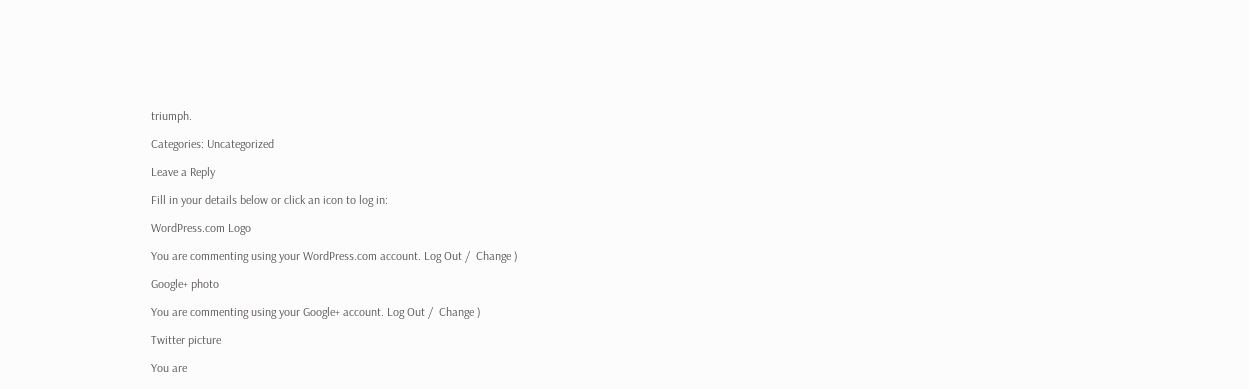triumph.

Categories: Uncategorized

Leave a Reply

Fill in your details below or click an icon to log in:

WordPress.com Logo

You are commenting using your WordPress.com account. Log Out /  Change )

Google+ photo

You are commenting using your Google+ account. Log Out /  Change )

Twitter picture

You are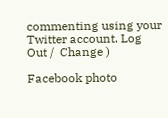commenting using your Twitter account. Log Out /  Change )

Facebook photo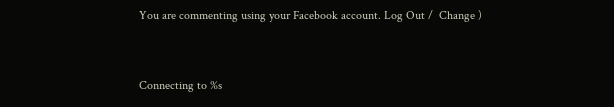You are commenting using your Facebook account. Log Out /  Change )


Connecting to %s